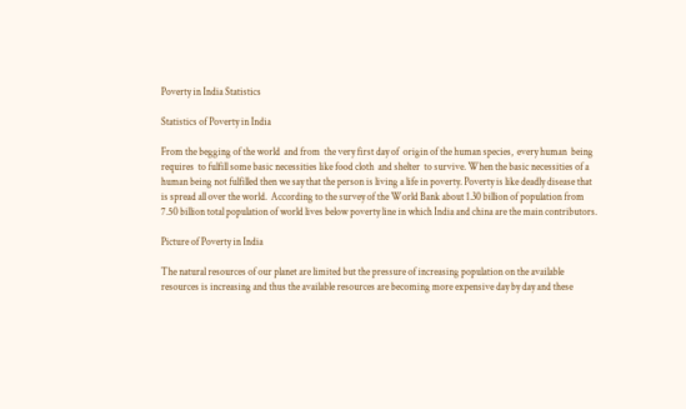Poverty in India Statistics

Statistics of Poverty in India

From the begging of the world  and from  the very first day of  origin of the human species,  every human  being requires  to fulfill some basic necessities like food cloth  and shelter  to survive. When the basic necessities of a human being not fulfilled then we say that the person is living a life in poverty. Poverty is like deadly disease that is spread all over the world.  According to the survey of the World Bank about 1.30 billion of population from 7.50 billion total population of world lives below poverty line in which India and china are the main contributors.

Picture of Poverty in India

The natural resources of our planet are limited but the pressure of increasing population on the available resources is increasing and thus the available resources are becoming more expensive day by day and these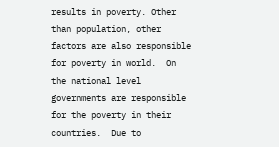results in poverty. Other than population, other factors are also responsible for poverty in world.  On the national level governments are responsible for the poverty in their countries.  Due to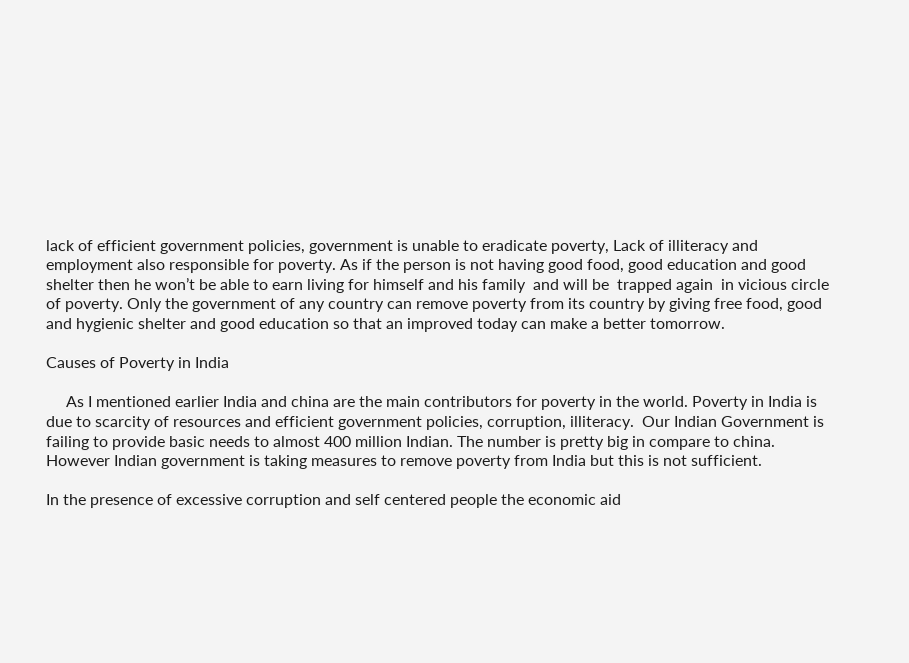lack of efficient government policies, government is unable to eradicate poverty, Lack of illiteracy and employment also responsible for poverty. As if the person is not having good food, good education and good shelter then he won’t be able to earn living for himself and his family  and will be  trapped again  in vicious circle of poverty. Only the government of any country can remove poverty from its country by giving free food, good and hygienic shelter and good education so that an improved today can make a better tomorrow.

Causes of Poverty in India

     As I mentioned earlier India and china are the main contributors for poverty in the world. Poverty in India is due to scarcity of resources and efficient government policies, corruption, illiteracy.  Our Indian Government is failing to provide basic needs to almost 400 million Indian. The number is pretty big in compare to china.  However Indian government is taking measures to remove poverty from India but this is not sufficient.

In the presence of excessive corruption and self centered people the economic aid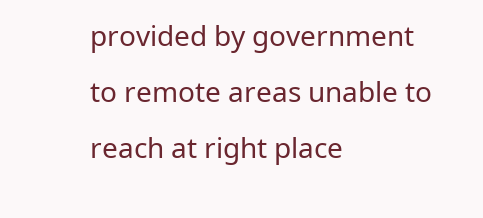provided by government to remote areas unable to reach at right place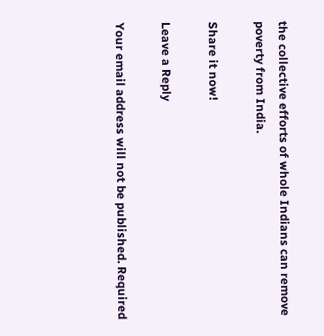the collective efforts of whole Indians can remove poverty from India.

Share it now!

Leave a Reply

Your email address will not be published. Required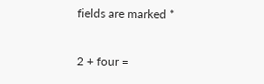fields are marked *

2 + four =